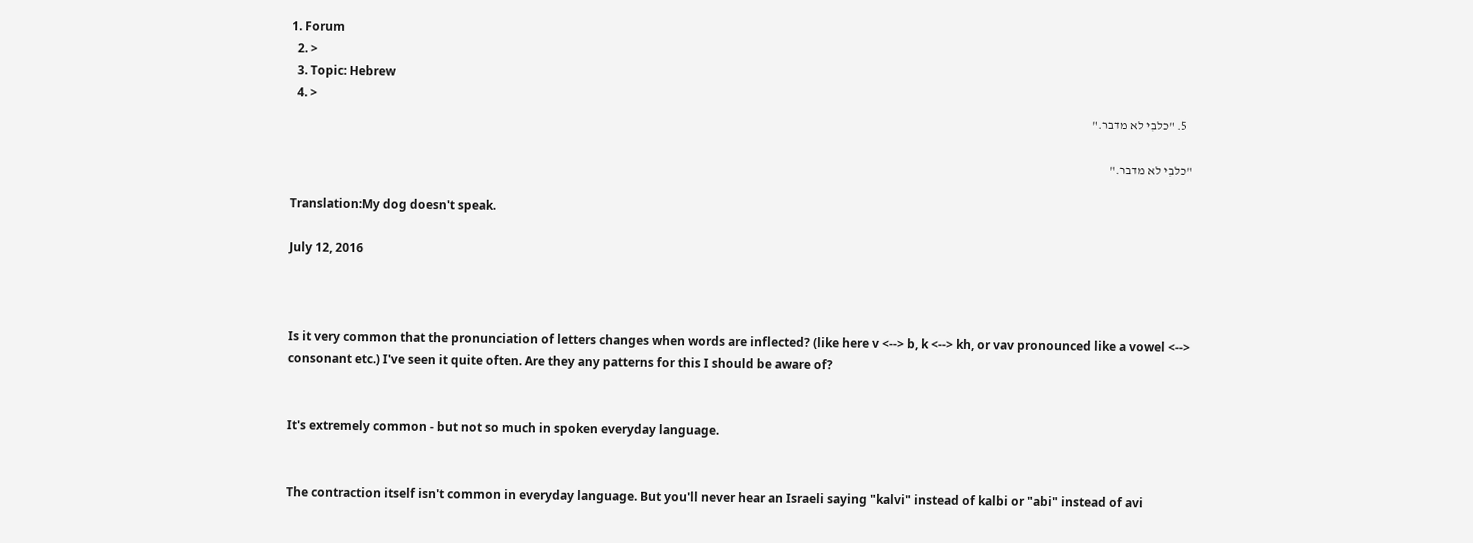1. Forum
  2. >
  3. Topic: Hebrew
  4. >
  5. "כלבִי לא מדבר."

"כלבִי לא מדבר."

Translation:My dog doesn't speak.

July 12, 2016



Is it very common that the pronunciation of letters changes when words are inflected? (like here v <--> b, k <--> kh, or vav pronounced like a vowel <--> consonant etc.) I've seen it quite often. Are they any patterns for this I should be aware of?


It's extremely common - but not so much in spoken everyday language.


The contraction itself isn't common in everyday language. But you'll never hear an Israeli saying "kalvi" instead of kalbi or "abi" instead of avi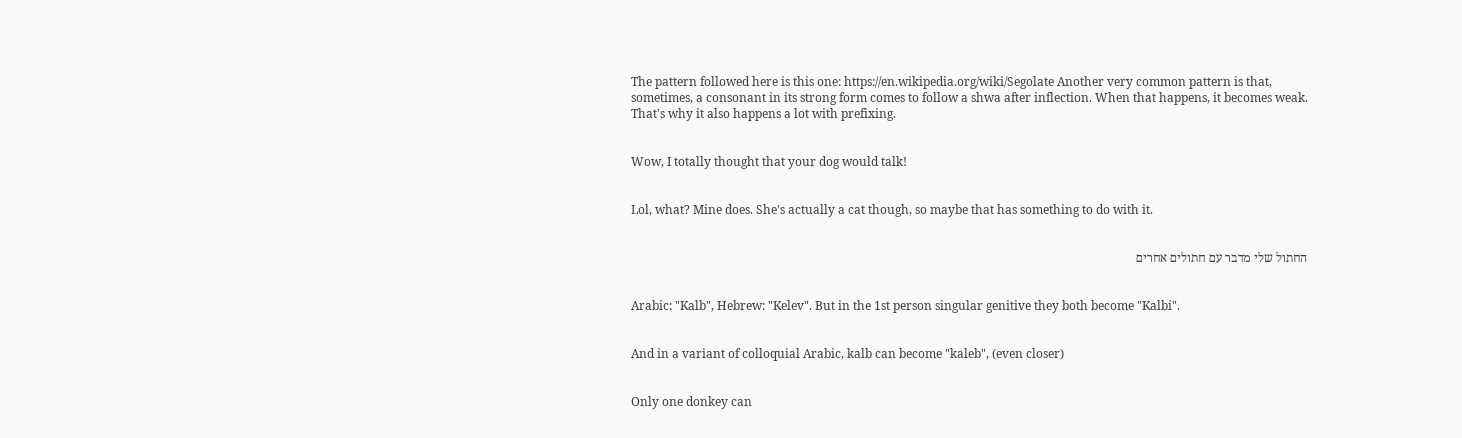The pattern followed here is this one: https://en.wikipedia.org/wiki/Segolate Another very common pattern is that, sometimes, a consonant in its strong form comes to follow a shwa after inflection. When that happens, it becomes weak. That's why it also happens a lot with prefixing.


Wow, I totally thought that your dog would talk!


Lol, what? Mine does. She's actually a cat though, so maybe that has something to do with it.


החתול שלי מדבר עם חתולים אחרים


Arabic: "Kalb", Hebrew: "Kelev". But in the 1st person singular genitive they both become "Kalbi".


And in a variant of colloquial Arabic, kalb can become "kaleb", (even closer)


Only one donkey can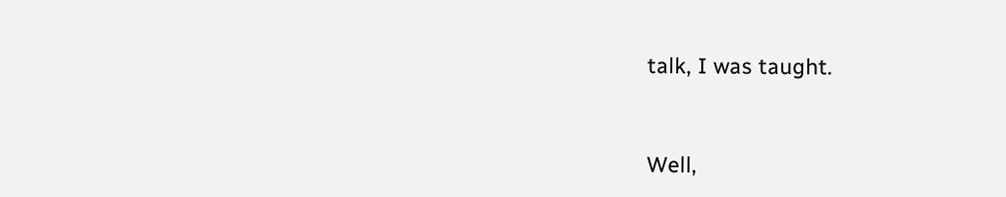talk, I was taught.


Well,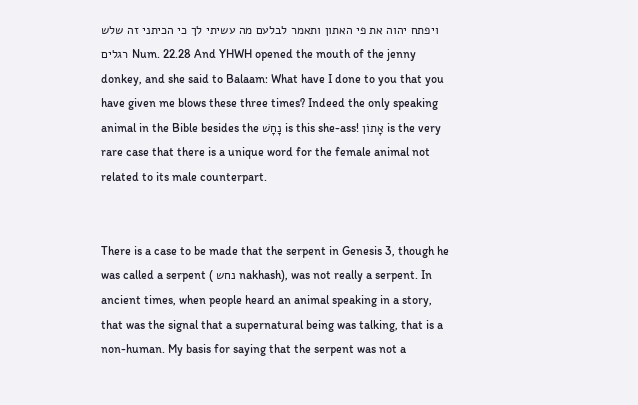ויפתח יהוה את פי האתון ותאמר לבלעם מה עשיתי לך כי הכיתני זה שלש רגלים Num. 22.28 And YHWH opened the mouth of the jenny donkey, and she said to Balaam: What have I done to you that you have given me blows these three times? Indeed the only speaking animal in the Bible besides the נָחָשׁ is this she-ass! אָתוֹן is the very rare case that there is a unique word for the female animal not related to its male counterpart.


There is a case to be made that the serpent in Genesis 3, though he was called a serpent ( נחש nakhash), was not really a serpent. In ancient times, when people heard an animal speaking in a story, that was the signal that a supernatural being was talking, that is a non-human. My basis for saying that the serpent was not a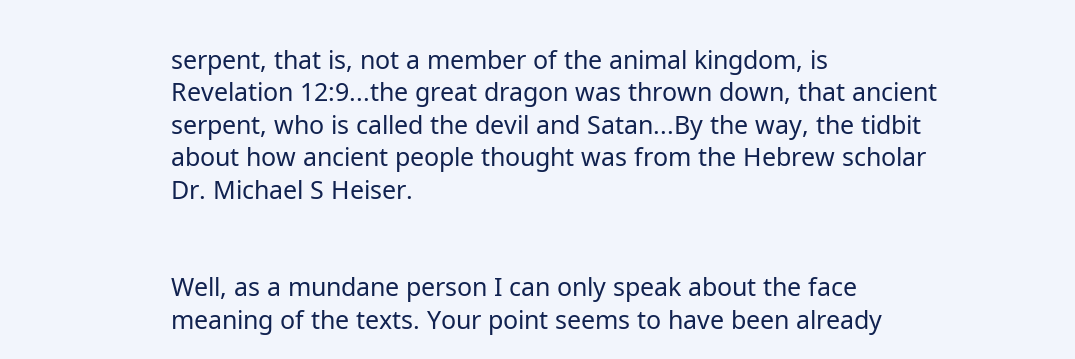serpent, that is, not a member of the animal kingdom, is Revelation 12:9...the great dragon was thrown down, that ancient serpent, who is called the devil and Satan...By the way, the tidbit about how ancient people thought was from the Hebrew scholar Dr. Michael S Heiser.


Well, as a mundane person I can only speak about the face meaning of the texts. Your point seems to have been already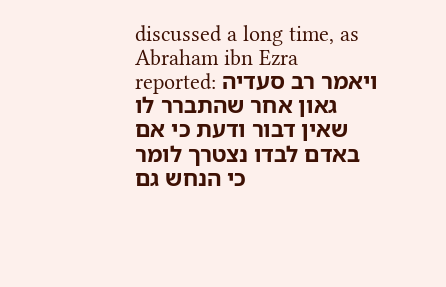discussed a long time, as Abraham ibn Ezra reported: ויאמר רב סעדיה גאון אחר שהתברר לו שאין דבור ודעת כי אם באדם לבדו נצטרך לומר כי הנחש גם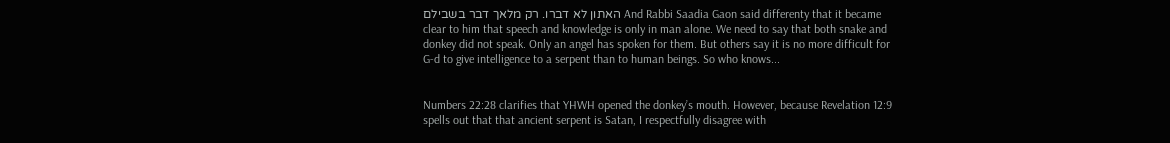האתון לא דברו. רק מלאך דבר בשבילם And Rabbi Saadia Gaon said differenty that it became clear to him that speech and knowledge is only in man alone. We need to say that both snake and donkey did not speak. Only an angel has spoken for them. But others say it is no more difficult for G-d to give intelligence to a serpent than to human beings. So who knows...


Numbers 22:28 clarifies that YHWH opened the donkey’s mouth. However, because Revelation 12:9 spells out that that ancient serpent is Satan, I respectfully disagree with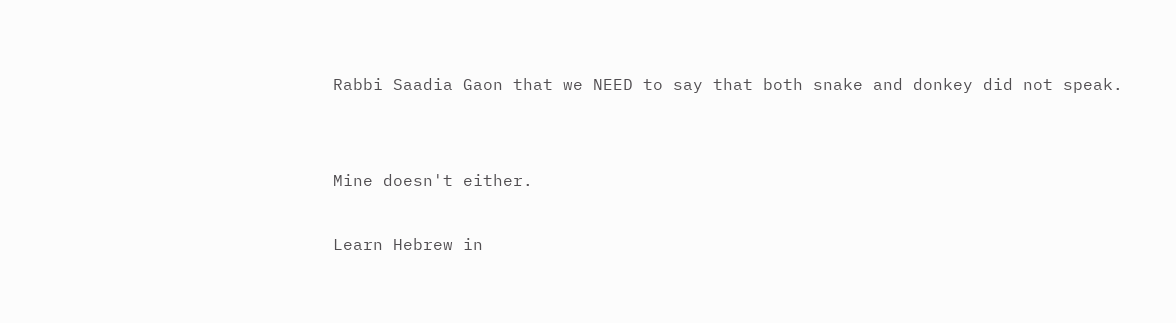Rabbi Saadia Gaon that we NEED to say that both snake and donkey did not speak.


Mine doesn't either.

Learn Hebrew in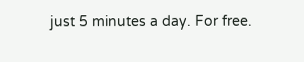just 5 minutes a day. For free.